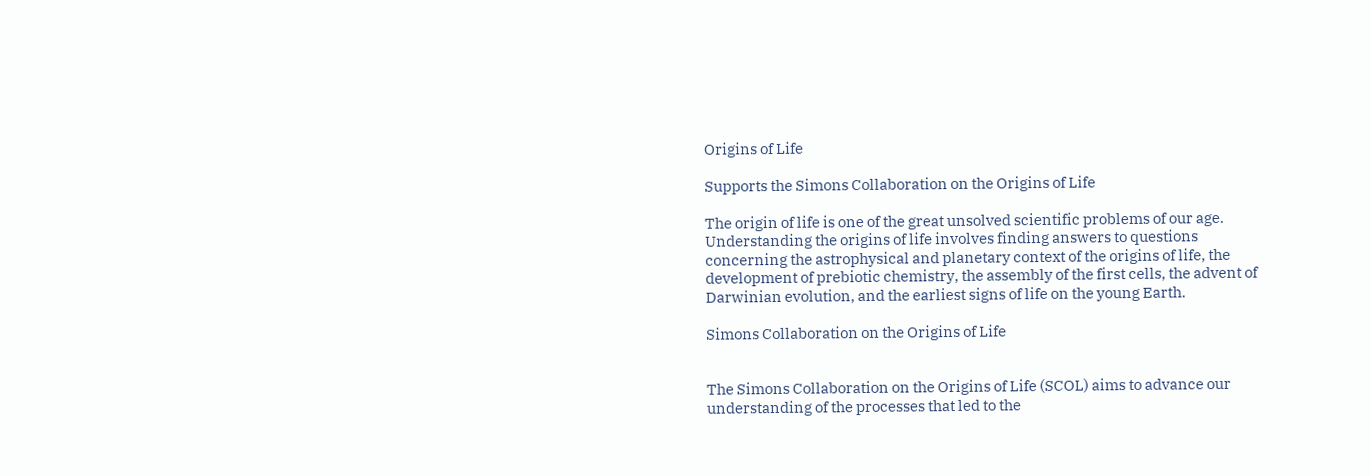Origins of Life

Supports the Simons Collaboration on the Origins of Life

The origin of life is one of the great unsolved scientific problems of our age. Understanding the origins of life involves finding answers to questions concerning the astrophysical and planetary context of the origins of life, the development of prebiotic chemistry, the assembly of the first cells, the advent of Darwinian evolution, and the earliest signs of life on the young Earth.

Simons Collaboration on the Origins of Life


The Simons Collaboration on the Origins of Life (SCOL) aims to advance our understanding of the processes that led to the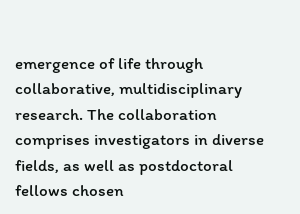emergence of life through collaborative, multidisciplinary research. The collaboration comprises investigators in diverse fields, as well as postdoctoral fellows chosen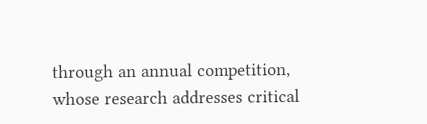through an annual competition, whose research addresses critical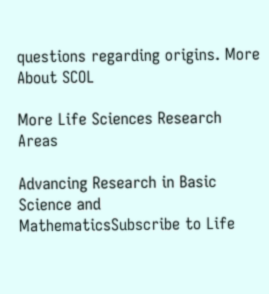questions regarding origins. More About SCOL

More Life Sciences Research Areas

Advancing Research in Basic Science and MathematicsSubscribe to Life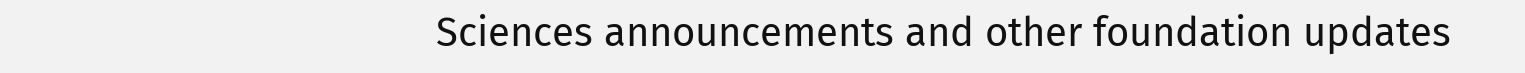Sciences announcements and other foundation updates